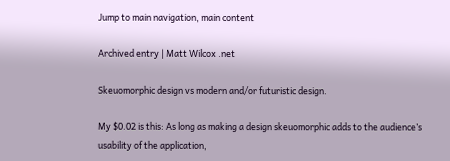Jump to main navigation, main content

Archived entry | Matt Wilcox .net

Skeuomorphic design vs modern and/or futuristic design.

My $0.02 is this: As long as making a design skeuomorphic adds to the audience’s usability of the application,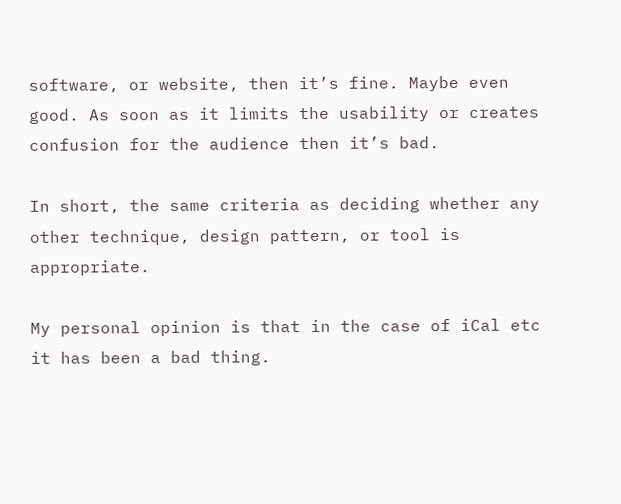software, or website, then it’s fine. Maybe even good. As soon as it limits the usability or creates confusion for the audience then it’s bad.

In short, the same criteria as deciding whether any other technique, design pattern, or tool is appropriate.

My personal opinion is that in the case of iCal etc it has been a bad thing.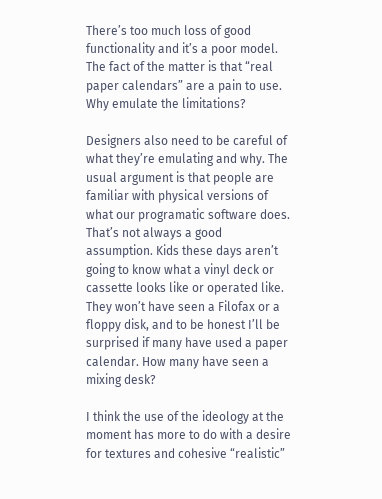There’s too much loss of good functionality and it’s a poor model. The fact of the matter is that “real paper calendars” are a pain to use. Why emulate the limitations?

Designers also need to be careful of what they’re emulating and why. The usual argument is that people are familiar with physical versions of what our programatic software does. That’s not always a good assumption. Kids these days aren’t going to know what a vinyl deck or cassette looks like or operated like. They won’t have seen a Filofax or a floppy disk, and to be honest I’ll be surprised if many have used a paper calendar. How many have seen a mixing desk?

I think the use of the ideology at the moment has more to do with a desire for textures and cohesive “realistic”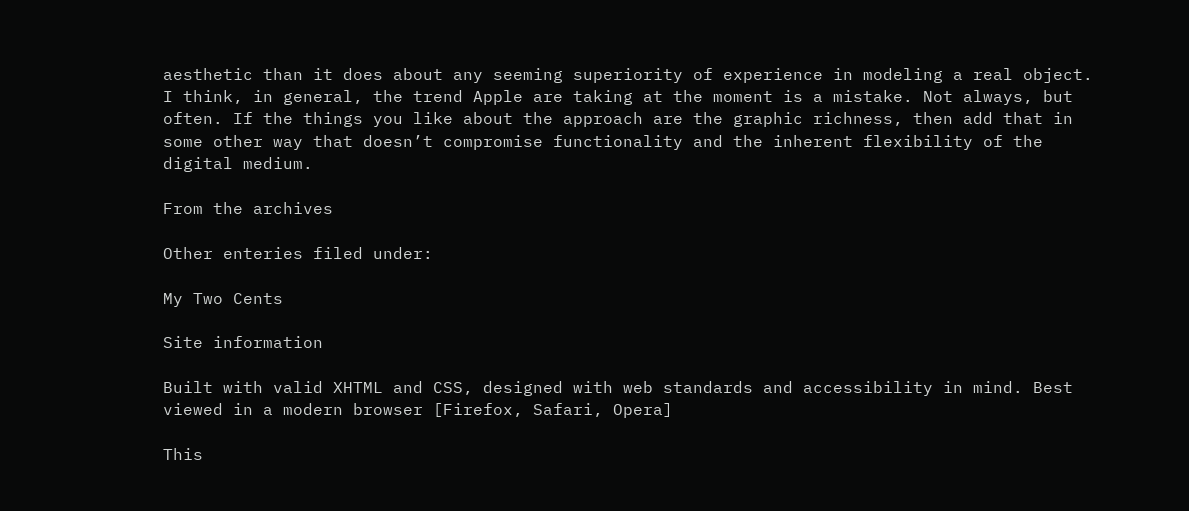aesthetic than it does about any seeming superiority of experience in modeling a real object. I think, in general, the trend Apple are taking at the moment is a mistake. Not always, but often. If the things you like about the approach are the graphic richness, then add that in some other way that doesn’t compromise functionality and the inherent flexibility of the digital medium.

From the archives

Other enteries filed under:

My Two Cents

Site information

Built with valid XHTML and CSS, designed with web standards and accessibility in mind. Best viewed in a modern browser [Firefox, Safari, Opera]

This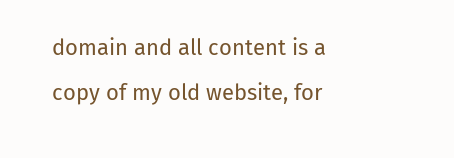domain and all content is a copy of my old website, for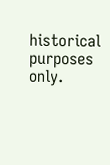historical purposes only.